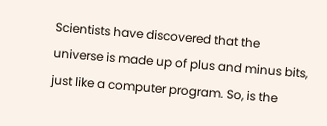Scientists have discovered that the universe is made up of plus and minus bits, just like a computer program. So, is the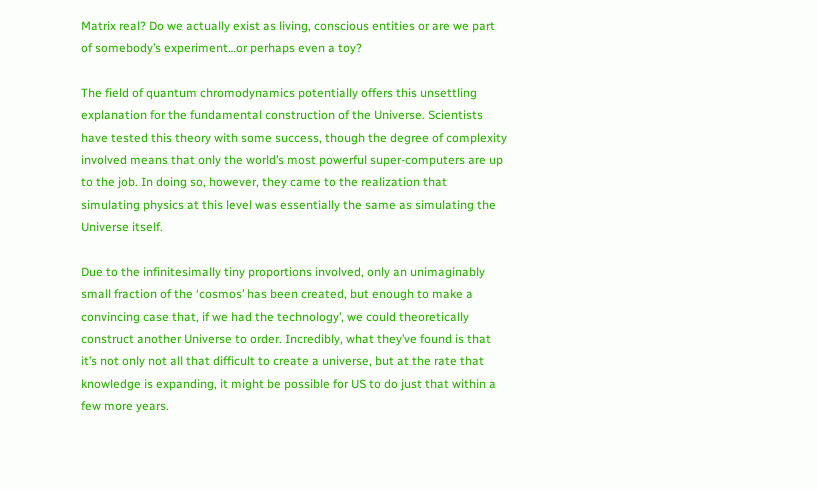Matrix real? Do we actually exist as living, conscious entities or are we part of somebody’s experiment…or perhaps even a toy?

The field of quantum chromodynamics potentially offers this unsettling explanation for the fundamental construction of the Universe. Scientists have tested this theory with some success, though the degree of complexity involved means that only the world’s most powerful super-computers are up to the job. In doing so, however, they came to the realization that simulating physics at this level was essentially the same as simulating the Universe itself.

Due to the infinitesimally tiny proportions involved, only an unimaginably small fraction of the ‘cosmos’ has been created, but enough to make a convincing case that, if we had the technology’, we could theoretically construct another Universe to order. Incredibly, what they’ve found is that it’s not only not all that difficult to create a universe, but at the rate that knowledge is expanding, it might be possible for US to do just that within a few more years.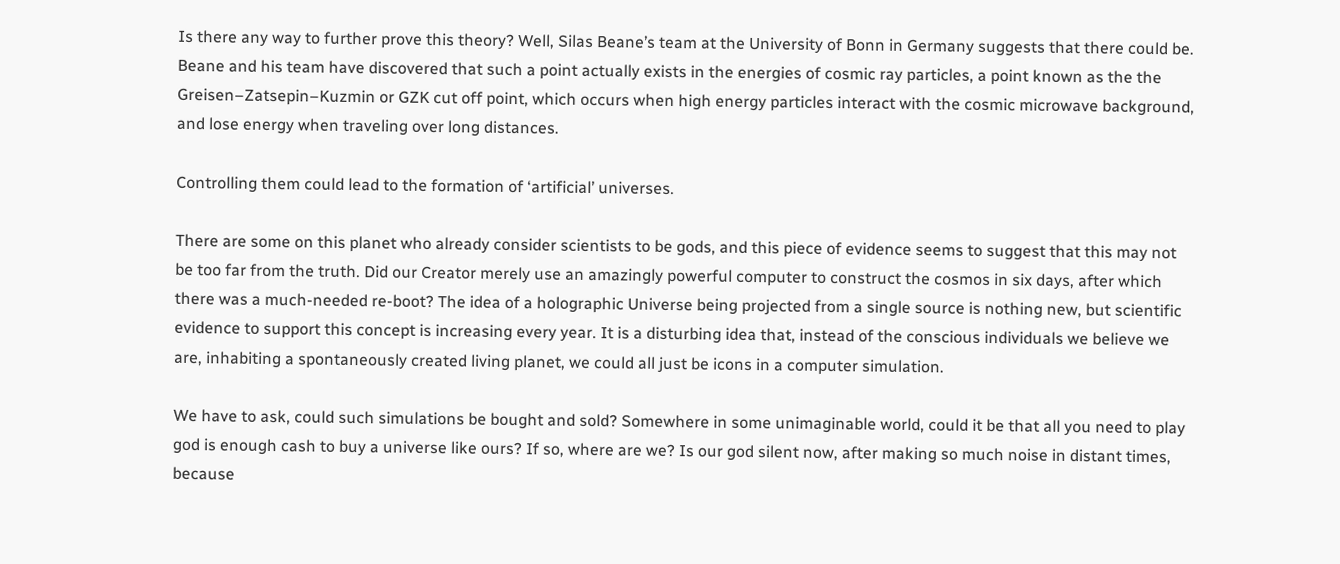Is there any way to further prove this theory? Well, Silas Beane’s team at the University of Bonn in Germany suggests that there could be. Beane and his team have discovered that such a point actually exists in the energies of cosmic ray particles, a point known as the the Greisen–Zatsepin–Kuzmin or GZK cut off point, which occurs when high energy particles interact with the cosmic microwave background, and lose energy when traveling over long distances.

Controlling them could lead to the formation of ‘artificial’ universes.

There are some on this planet who already consider scientists to be gods, and this piece of evidence seems to suggest that this may not be too far from the truth. Did our Creator merely use an amazingly powerful computer to construct the cosmos in six days, after which there was a much-needed re-boot? The idea of a holographic Universe being projected from a single source is nothing new, but scientific evidence to support this concept is increasing every year. It is a disturbing idea that, instead of the conscious individuals we believe we are, inhabiting a spontaneously created living planet, we could all just be icons in a computer simulation.

We have to ask, could such simulations be bought and sold? Somewhere in some unimaginable world, could it be that all you need to play god is enough cash to buy a universe like ours? If so, where are we? Is our god silent now, after making so much noise in distant times, because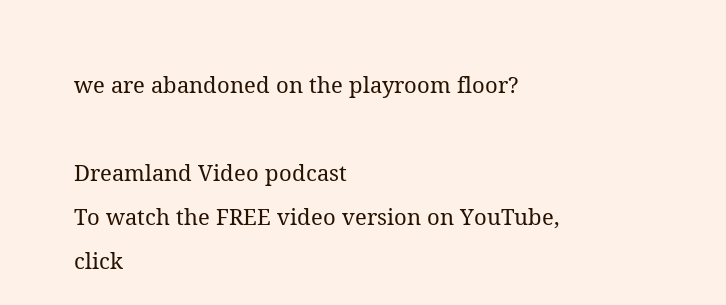we are abandoned on the playroom floor?

Dreamland Video podcast
To watch the FREE video version on YouTube, click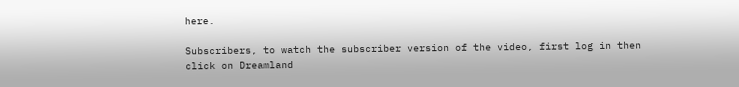here.

Subscribers, to watch the subscriber version of the video, first log in then click on Dreamland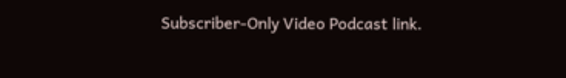Subscriber-Only Video Podcast link.